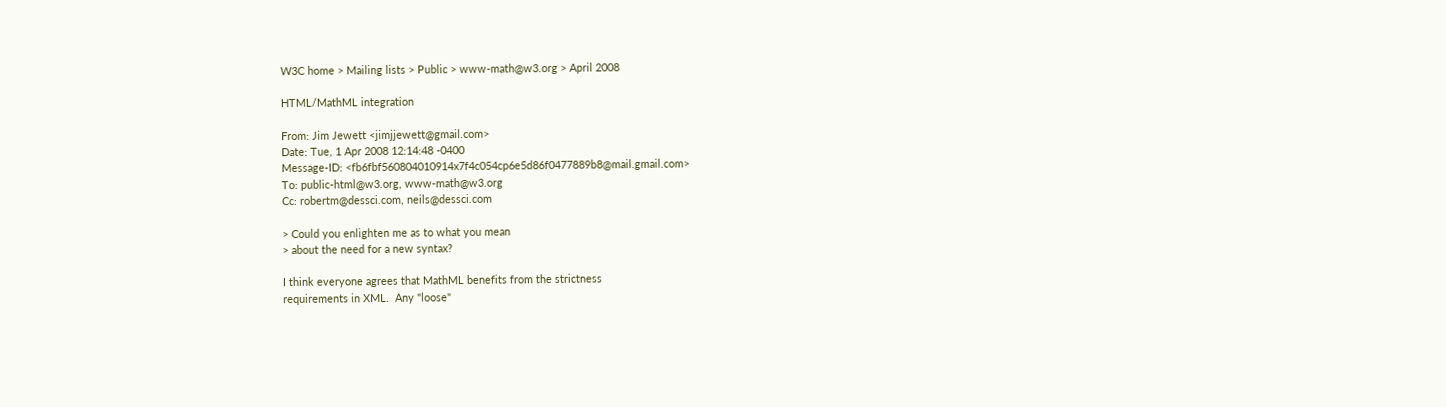W3C home > Mailing lists > Public > www-math@w3.org > April 2008

HTML/MathML integration

From: Jim Jewett <jimjjewett@gmail.com>
Date: Tue, 1 Apr 2008 12:14:48 -0400
Message-ID: <fb6fbf560804010914x7f4c054cp6e5d86f0477889b8@mail.gmail.com>
To: public-html@w3.org, www-math@w3.org
Cc: robertm@dessci.com, neils@dessci.com

> Could you enlighten me as to what you mean
> about the need for a new syntax?

I think everyone agrees that MathML benefits from the strictness
requirements in XML.  Any "loose"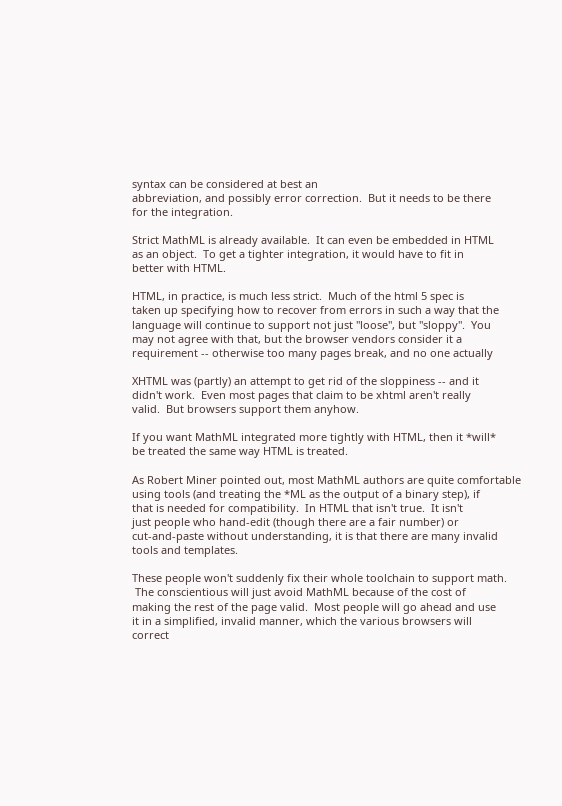syntax can be considered at best an
abbreviation, and possibly error correction.  But it needs to be there
for the integration.

Strict MathML is already available.  It can even be embedded in HTML
as an object.  To get a tighter integration, it would have to fit in
better with HTML.

HTML, in practice, is much less strict.  Much of the html 5 spec is
taken up specifying how to recover from errors in such a way that the
language will continue to support not just "loose", but "sloppy".  You
may not agree with that, but the browser vendors consider it a
requirement -- otherwise too many pages break, and no one actually

XHTML was (partly) an attempt to get rid of the sloppiness -- and it
didn't work.  Even most pages that claim to be xhtml aren't really
valid.  But browsers support them anyhow.

If you want MathML integrated more tightly with HTML, then it *will*
be treated the same way HTML is treated.

As Robert Miner pointed out, most MathML authors are quite comfortable
using tools (and treating the *ML as the output of a binary step), if
that is needed for compatibility.  In HTML that isn't true.  It isn't
just people who hand-edit (though there are a fair number) or
cut-and-paste without understanding, it is that there are many invalid
tools and templates.

These people won't suddenly fix their whole toolchain to support math.
 The conscientious will just avoid MathML because of the cost of
making the rest of the page valid.  Most people will go ahead and use
it in a simplified, invalid manner, which the various browsers will
correct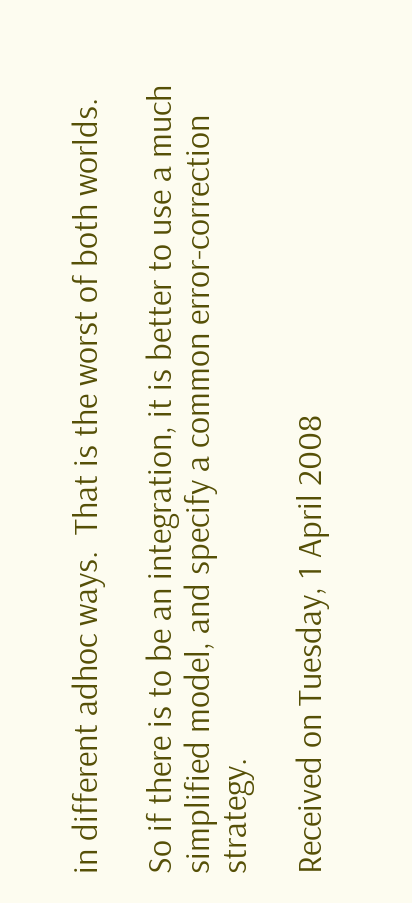in different adhoc ways.  That is the worst of both worlds.

So if there is to be an integration, it is better to use a much
simplified model, and specify a common error-correction strategy.

Received on Tuesday, 1 April 2008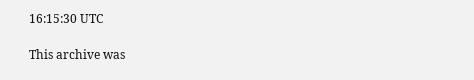16:15:30 UTC

This archive was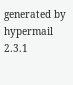generated by hypermail 2.3.1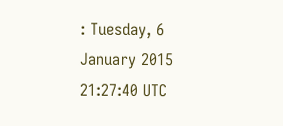: Tuesday, 6 January 2015 21:27:40 UTC